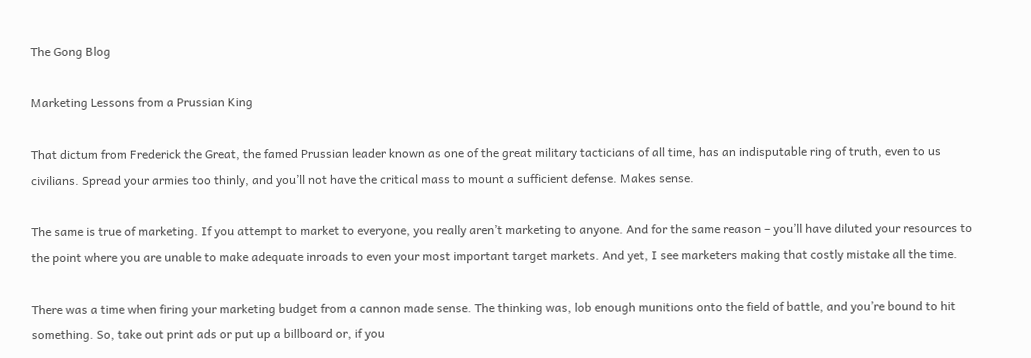The Gong Blog

Marketing Lessons from a Prussian King

That dictum from Frederick the Great, the famed Prussian leader known as one of the great military tacticians of all time, has an indisputable ring of truth, even to us civilians. Spread your armies too thinly, and you’ll not have the critical mass to mount a sufficient defense. Makes sense.

The same is true of marketing. If you attempt to market to everyone, you really aren’t marketing to anyone. And for the same reason – you’ll have diluted your resources to the point where you are unable to make adequate inroads to even your most important target markets. And yet, I see marketers making that costly mistake all the time.

There was a time when firing your marketing budget from a cannon made sense. The thinking was, lob enough munitions onto the field of battle, and you’re bound to hit something. So, take out print ads or put up a billboard or, if you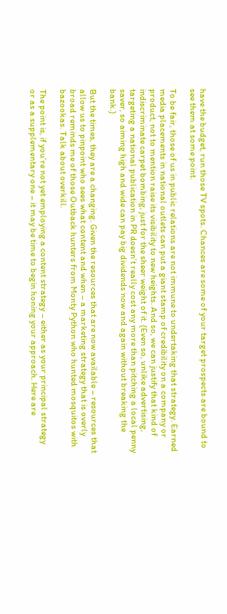have the budget, run those TV spots. Chances are some of your target prospects are bound to see them at some point.

To be fair, those of us in public relations are not immune to undertaking that strategy. Earned media placements in national outlets can put a giant stamp of credibility on a company or product, not to mention raise its visibility to new heights. And so, we can justify that kind of indiscriminate carpet bombing, just for the sheer weight of it. (Even so, unlike advertising, targeting a national publication in PR doesn’t really cost any more than pitching a local penny saver, so aiming high and wide can pay big dividends now and again without breaking the bank.)

But the times, they are a changing. Given the resources that are now available – resources that allow us to pinpoint who sees what content and when – a marketing strategy that is overly broad reminds me of those Outback hunters from Monty Python who hunted mosquitos with bazookas. Talk about overkill.

The point is, if you’re not yet employing a content strategy – either as your principal strategy or as a supplementary one – it may be time to begin honing your approach. Here are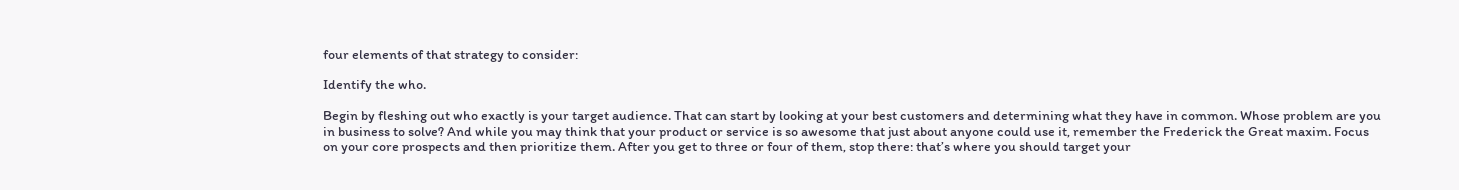four elements of that strategy to consider:

Identify the who.

Begin by fleshing out who exactly is your target audience. That can start by looking at your best customers and determining what they have in common. Whose problem are you in business to solve? And while you may think that your product or service is so awesome that just about anyone could use it, remember the Frederick the Great maxim. Focus on your core prospects and then prioritize them. After you get to three or four of them, stop there: that’s where you should target your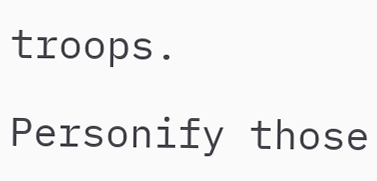troops.

Personify those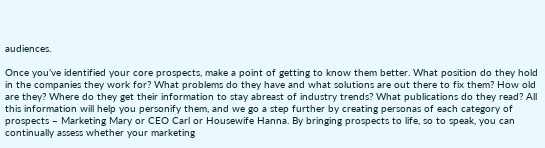audiences.

Once you’ve identified your core prospects, make a point of getting to know them better. What position do they hold in the companies they work for? What problems do they have and what solutions are out there to fix them? How old are they? Where do they get their information to stay abreast of industry trends? What publications do they read? All this information will help you personify them, and we go a step further by creating personas of each category of prospects – Marketing Mary or CEO Carl or Housewife Hanna. By bringing prospects to life, so to speak, you can continually assess whether your marketing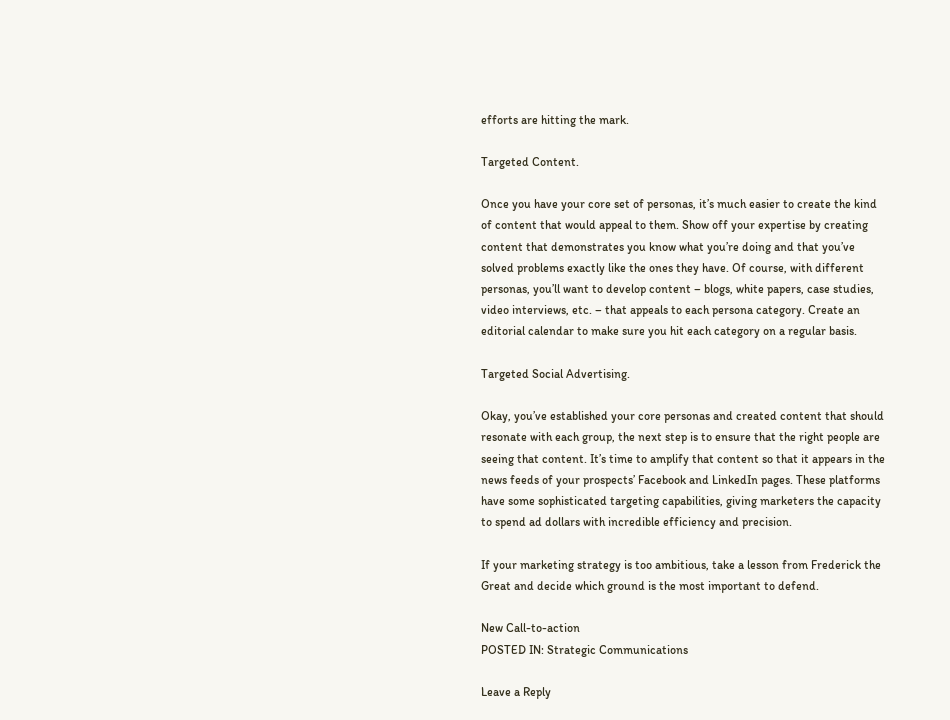efforts are hitting the mark.

Targeted Content.

Once you have your core set of personas, it’s much easier to create the kind of content that would appeal to them. Show off your expertise by creating content that demonstrates you know what you’re doing and that you’ve solved problems exactly like the ones they have. Of course, with different personas, you’ll want to develop content – blogs, white papers, case studies, video interviews, etc. – that appeals to each persona category. Create an editorial calendar to make sure you hit each category on a regular basis.

Targeted Social Advertising.

Okay, you’ve established your core personas and created content that should resonate with each group, the next step is to ensure that the right people are seeing that content. It’s time to amplify that content so that it appears in the news feeds of your prospects’ Facebook and LinkedIn pages. These platforms have some sophisticated targeting capabilities, giving marketers the capacity to spend ad dollars with incredible efficiency and precision.

If your marketing strategy is too ambitious, take a lesson from Frederick the Great and decide which ground is the most important to defend.

New Call-to-action
POSTED IN: Strategic Communications

Leave a Reply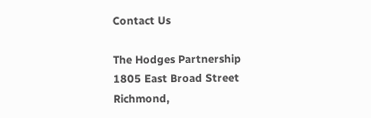Contact Us

The Hodges Partnership
1805 East Broad Street
Richmond,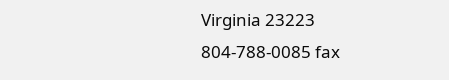Virginia 23223
804-788-0085 fax